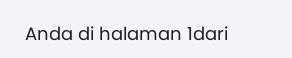Anda di halaman 1dari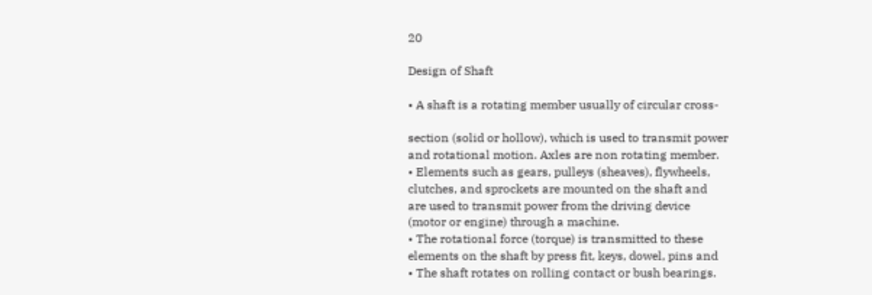20

Design of Shaft

• A shaft is a rotating member usually of circular cross-

section (solid or hollow), which is used to transmit power
and rotational motion. Axles are non rotating member.
• Elements such as gears, pulleys (sheaves), flywheels,
clutches, and sprockets are mounted on the shaft and
are used to transmit power from the driving device
(motor or engine) through a machine.
• The rotational force (torque) is transmitted to these
elements on the shaft by press fit, keys, dowel, pins and
• The shaft rotates on rolling contact or bush bearings.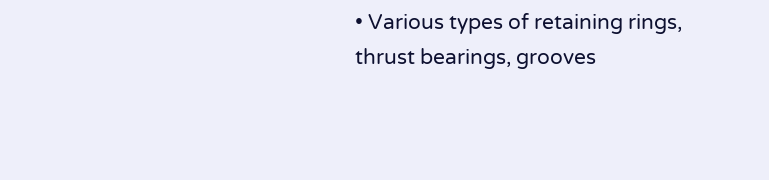• Various types of retaining rings, thrust bearings, grooves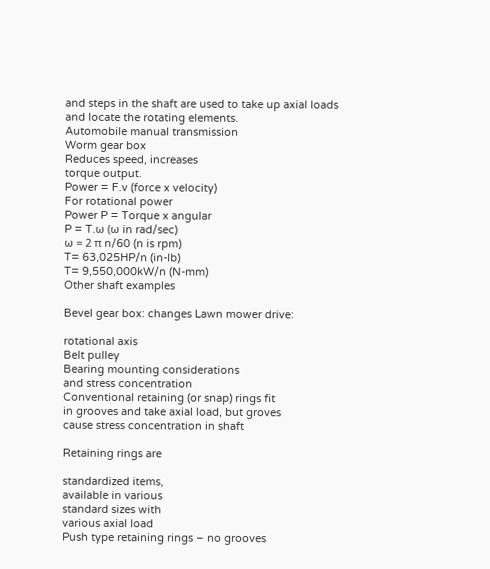and steps in the shaft are used to take up axial loads
and locate the rotating elements.
Automobile manual transmission
Worm gear box
Reduces speed, increases
torque output.
Power = F.v (force x velocity)
For rotational power
Power P = Torque x angular
P = T.ω (ω in rad/sec)
ω = 2 π n/60 (n is rpm)
T= 63,025HP/n (in-lb)
T= 9,550,000kW/n (N-mm)
Other shaft examples

Bevel gear box: changes Lawn mower drive:

rotational axis
Belt pulley
Bearing mounting considerations
and stress concentration
Conventional retaining (or snap) rings fit
in grooves and take axial load, but groves
cause stress concentration in shaft

Retaining rings are

standardized items,
available in various
standard sizes with
various axial load
Push type retaining rings – no grooves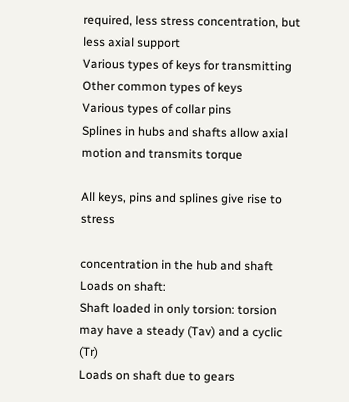required, less stress concentration, but
less axial support
Various types of keys for transmitting
Other common types of keys
Various types of collar pins
Splines in hubs and shafts allow axial
motion and transmits torque

All keys, pins and splines give rise to stress

concentration in the hub and shaft
Loads on shaft:
Shaft loaded in only torsion: torsion
may have a steady (Tav) and a cyclic (Tr)
Loads on shaft due to gears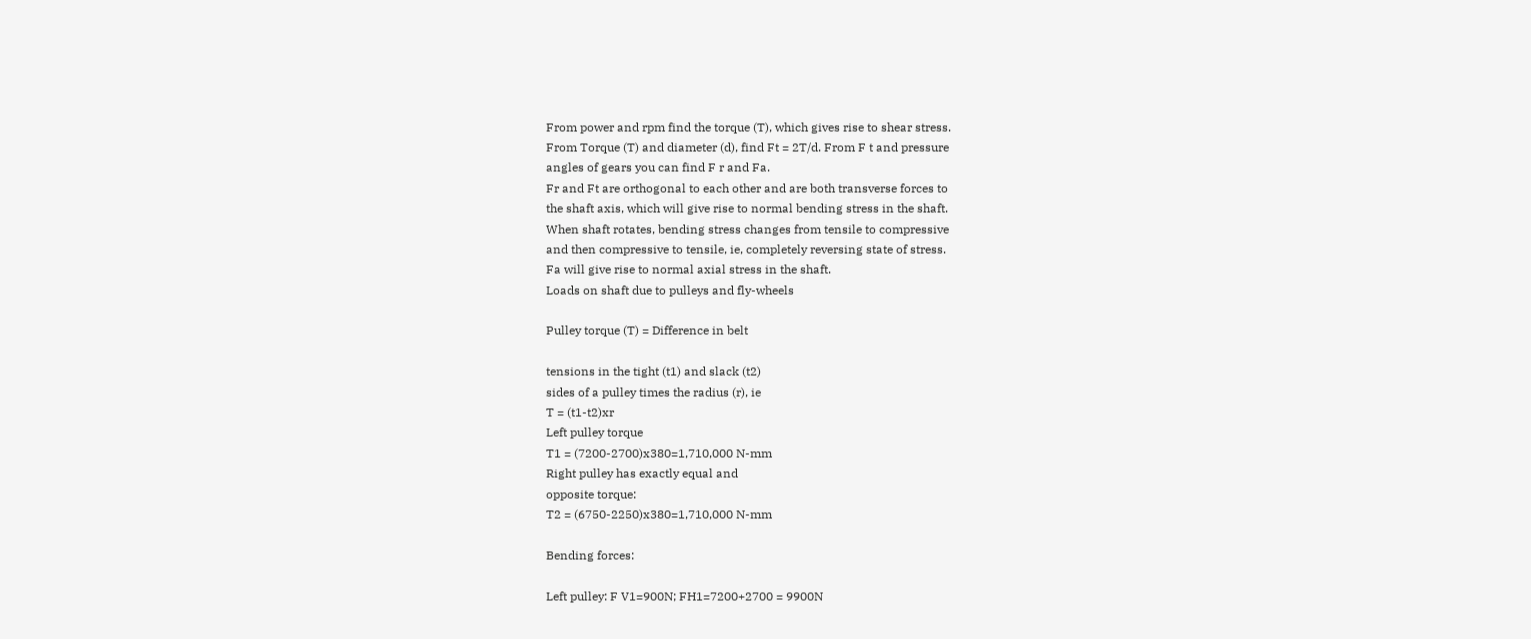From power and rpm find the torque (T), which gives rise to shear stress.
From Torque (T) and diameter (d), find Ft = 2T/d. From F t and pressure
angles of gears you can find F r and Fa.
Fr and Ft are orthogonal to each other and are both transverse forces to
the shaft axis, which will give rise to normal bending stress in the shaft.
When shaft rotates, bending stress changes from tensile to compressive
and then compressive to tensile, ie, completely reversing state of stress.
Fa will give rise to normal axial stress in the shaft.
Loads on shaft due to pulleys and fly-wheels

Pulley torque (T) = Difference in belt

tensions in the tight (t1) and slack (t2)
sides of a pulley times the radius (r), ie
T = (t1-t2)xr
Left pulley torque
T1 = (7200-2700)x380=1,710,000 N-mm
Right pulley has exactly equal and
opposite torque:
T2 = (6750-2250)x380=1,710,000 N-mm

Bending forces:

Left pulley: F V1=900N; FH1=7200+2700 = 9900N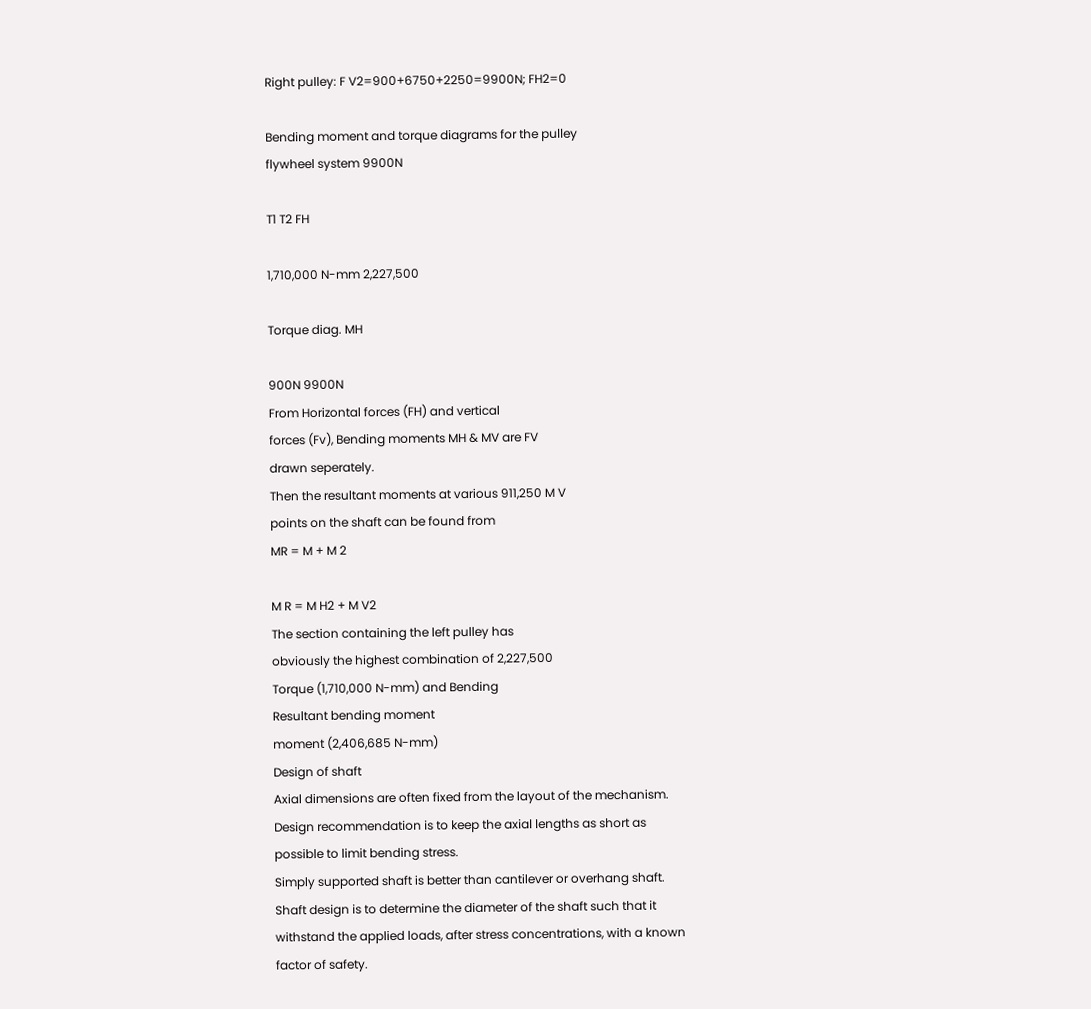Right pulley: F V2=900+6750+2250=9900N; FH2=0

Bending moment and torque diagrams for the pulley
flywheel system 9900N

T1 T2 FH

1,710,000 N-mm 2,227,500

Torque diag. MH

900N 9900N
From Horizontal forces (FH) and vertical
forces (Fv), Bending moments MH & MV are FV
drawn seperately.
Then the resultant moments at various 911,250 M V
points on the shaft can be found from
MR = M + M 2

M R = M H2 + M V2
The section containing the left pulley has
obviously the highest combination of 2,227,500
Torque (1,710,000 N-mm) and Bending
Resultant bending moment
moment (2,406,685 N-mm)
Design of shaft
Axial dimensions are often fixed from the layout of the mechanism.
Design recommendation is to keep the axial lengths as short as
possible to limit bending stress.
Simply supported shaft is better than cantilever or overhang shaft.
Shaft design is to determine the diameter of the shaft such that it
withstand the applied loads, after stress concentrations, with a known
factor of safety.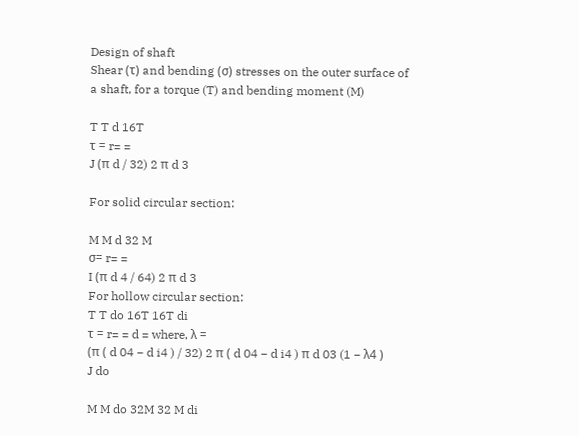Design of shaft
Shear (τ) and bending (σ) stresses on the outer surface of
a shaft, for a torque (T) and bending moment (M)

T T d 16T
τ = r= =
J (π d / 32) 2 π d 3

For solid circular section:

M M d 32 M
σ= r= =
I (π d 4 / 64) 2 π d 3
For hollow circular section:
T T do 16T 16T di
τ = r= = d = where, λ =
(π ( d 04 − d i4 ) / 32) 2 π ( d 04 − d i4 ) π d 03 (1 − λ4 )
J do

M M do 32M 32 M di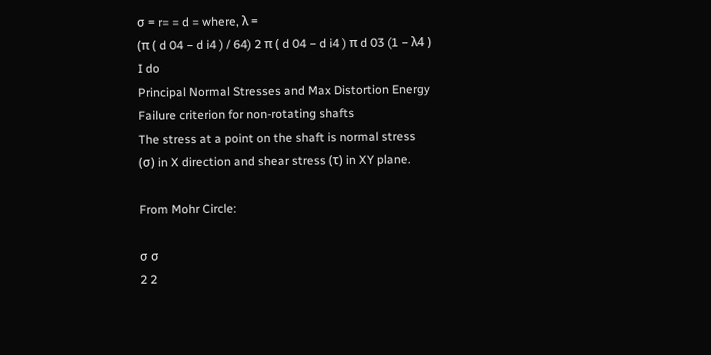σ = r= = d = where, λ =
(π ( d 04 − d i4 ) / 64) 2 π ( d 04 − d i4 ) π d 03 (1 − λ4 )
I do
Principal Normal Stresses and Max Distortion Energy
Failure criterion for non-rotating shafts
The stress at a point on the shaft is normal stress
(σ) in X direction and shear stress (τ) in XY plane.

From Mohr Circle:

σ σ
2 2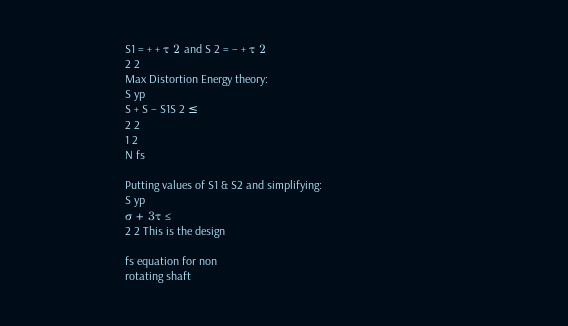S1 = + + τ 2 and S 2 = − + τ 2
2 2
Max Distortion Energy theory:
S yp
S + S − S1S 2 ≤
2 2
1 2
N fs

Putting values of S1 & S2 and simplifying:
S yp
σ + 3τ ≤
2 2 This is the design

fs equation for non
rotating shaft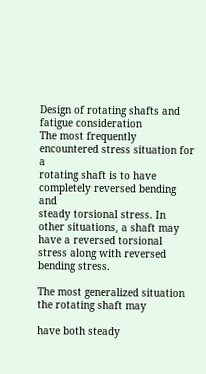Design of rotating shafts and fatigue consideration
The most frequently encountered stress situation for a
rotating shaft is to have completely reversed bending and
steady torsional stress. In other situations, a shaft may
have a reversed torsional stress along with reversed
bending stress.

The most generalized situation the rotating shaft may

have both steady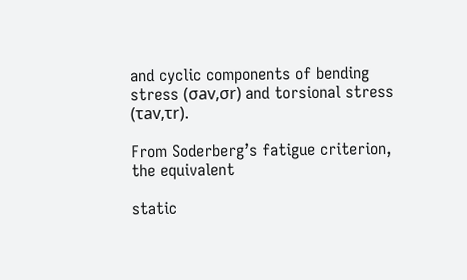and cyclic components of bending
stress (σav,σr) and torsional stress (τav,τr).

From Soderberg’s fatigue criterion, the equivalent

static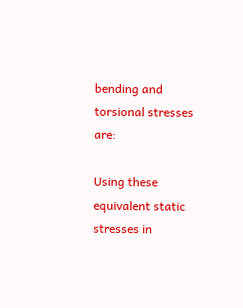bending and torsional stresses are:

Using these equivalent static stresses in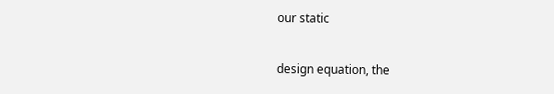our static

design equation, the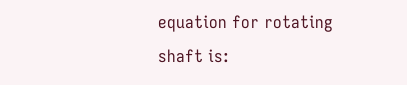equation for rotating shaft is: